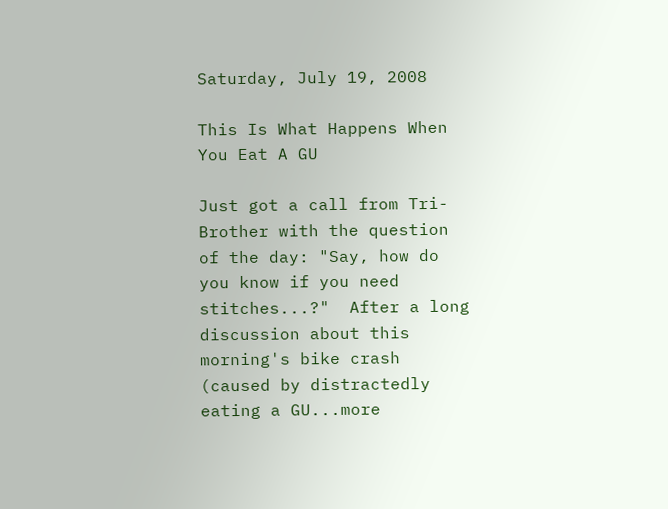Saturday, July 19, 2008

This Is What Happens When You Eat A GU

Just got a call from Tri-Brother with the question of the day: "Say, how do you know if you need stitches...?"  After a long discussion about this morning's bike crash (caused by distractedly eating a GU...more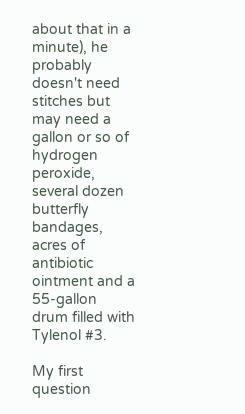about that in a minute), he probably doesn't need stitches but may need a gallon or so of hydrogen peroxide, several dozen butterfly bandages, acres of antibiotic ointment and a 55-gallon drum filled with Tylenol #3.

My first question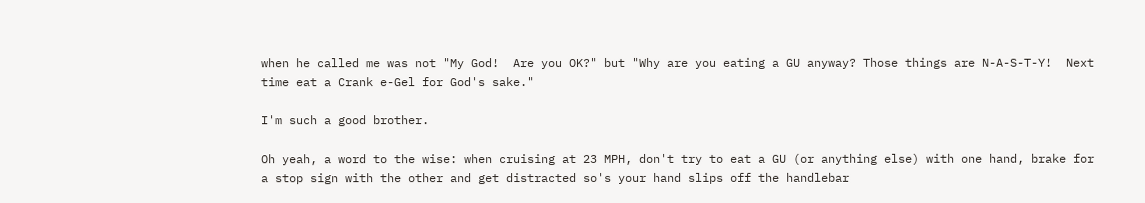when he called me was not "My God!  Are you OK?" but "Why are you eating a GU anyway? Those things are N-A-S-T-Y!  Next time eat a Crank e-Gel for God's sake."

I'm such a good brother.

Oh yeah, a word to the wise: when cruising at 23 MPH, don't try to eat a GU (or anything else) with one hand, brake for a stop sign with the other and get distracted so's your hand slips off the handlebar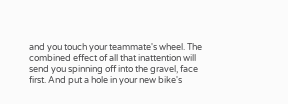and you touch your teammate's wheel. The combined effect of all that inattention will send you spinning off into the gravel, face first. And put a hole in your new bike's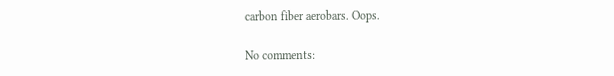carbon fiber aerobars. Oops.

No comments: